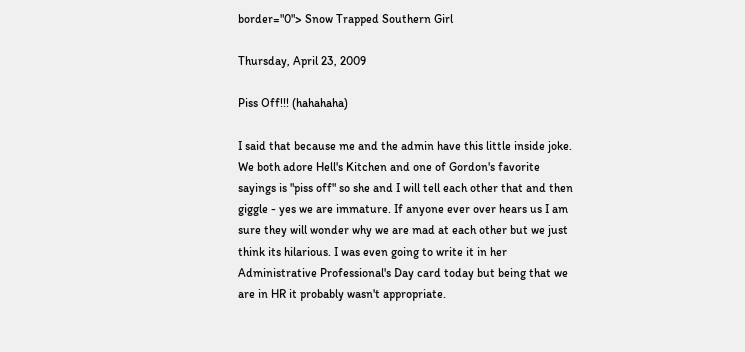border="0"> Snow Trapped Southern Girl

Thursday, April 23, 2009

Piss Off!!! (hahahaha)

I said that because me and the admin have this little inside joke. We both adore Hell's Kitchen and one of Gordon's favorite sayings is "piss off" so she and I will tell each other that and then giggle - yes we are immature. If anyone ever over hears us I am sure they will wonder why we are mad at each other but we just think its hilarious. I was even going to write it in her Administrative Professional's Day card today but being that we are in HR it probably wasn't appropriate.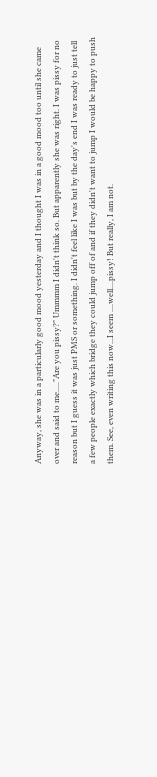Anyway, she was in a particularly good mood yesterday and I thought I was in a good mood too until she came over and said to me....."Are you pissy?" Ummmm I didn't think so. But apparently she was right. I was pissy for no reason but I guess it was just PMS or something. I didn't feel like I was but by the day's end I was ready to just tell a few people exactly which bridge they could jump off of and if they didn't want to jump I would be happy to push them. See, even writing this now...I seem ....well....pissy! But really, I am not.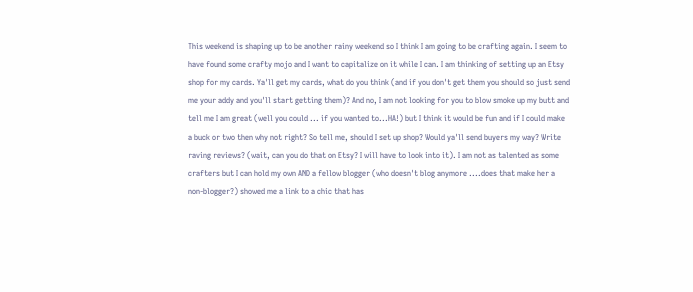This weekend is shaping up to be another rainy weekend so I think I am going to be crafting again. I seem to have found some crafty mojo and I want to capitalize on it while I can. I am thinking of setting up an Etsy shop for my cards. Ya'll get my cards, what do you think (and if you don't get them you should so just send me your addy and you'll start getting them)? And no, I am not looking for you to blow smoke up my butt and tell me I am great (well you could ... if you wanted to...HA!) but I think it would be fun and if I could make a buck or two then why not right? So tell me, should I set up shop? Would ya'll send buyers my way? Write raving reviews? (wait, can you do that on Etsy? I will have to look into it). I am not as talented as some crafters but I can hold my own AND a fellow blogger (who doesn't blog anymore ....does that make her a non-blogger?) showed me a link to a chic that has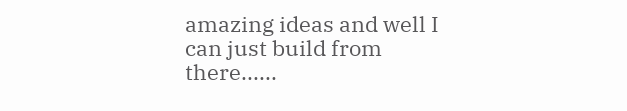amazing ideas and well I can just build from there......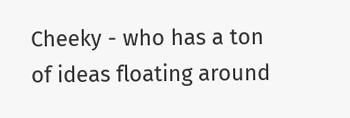Cheeky - who has a ton of ideas floating around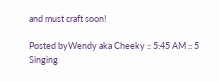and must craft soon!

Posted byWendy aka Cheeky :: 5:45 AM :: 5 Singing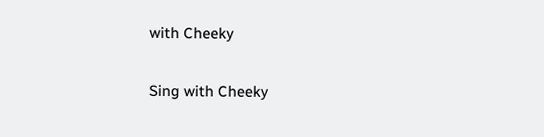with Cheeky

Sing with Cheeky